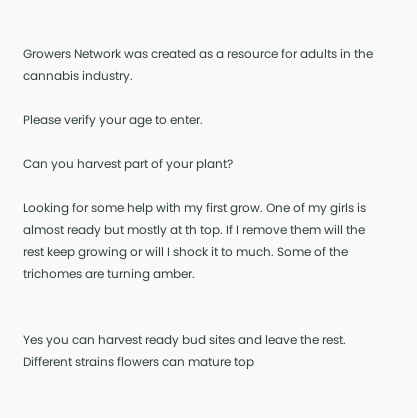Growers Network was created as a resource for adults in the cannabis industry.

Please verify your age to enter.

Can you harvest part of your plant?

Looking for some help with my first grow. One of my girls is almost ready but mostly at th top. If I remove them will the rest keep growing or will I shock it to much. Some of the trichomes are turning amber.


Yes you can harvest ready bud sites and leave the rest. Different strains flowers can mature top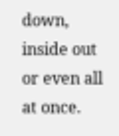down, inside out or even all at once.